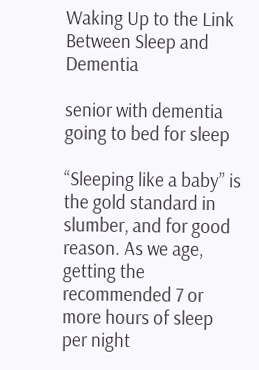Waking Up to the Link Between Sleep and Dementia

senior with dementia going to bed for sleep

“Sleeping like a baby” is the gold standard in slumber, and for good reason. As we age, getting the recommended 7 or more hours of sleep per night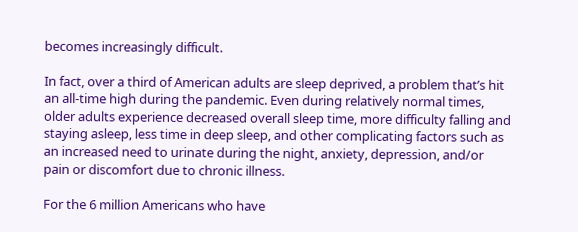becomes increasingly difficult.

In fact, over a third of American adults are sleep deprived, a problem that’s hit an all-time high during the pandemic. Even during relatively normal times, older adults experience decreased overall sleep time, more difficulty falling and staying asleep, less time in deep sleep, and other complicating factors such as an increased need to urinate during the night, anxiety, depression, and/or pain or discomfort due to chronic illness.

For the 6 million Americans who have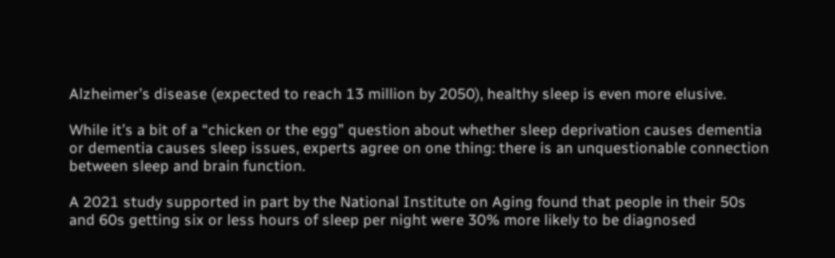Alzheimer’s disease (expected to reach 13 million by 2050), healthy sleep is even more elusive.

While it’s a bit of a “chicken or the egg” question about whether sleep deprivation causes dementia or dementia causes sleep issues, experts agree on one thing: there is an unquestionable connection between sleep and brain function.

A 2021 study supported in part by the National Institute on Aging found that people in their 50s and 60s getting six or less hours of sleep per night were 30% more likely to be diagnosed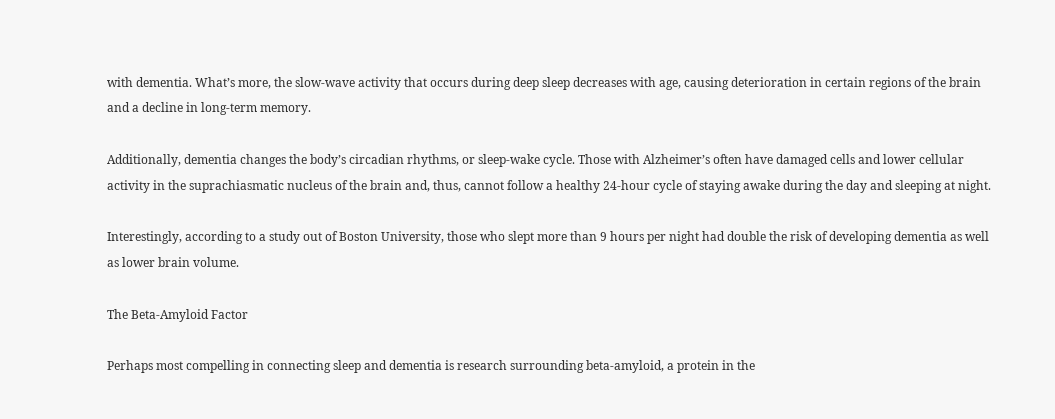with dementia. What’s more, the slow-wave activity that occurs during deep sleep decreases with age, causing deterioration in certain regions of the brain and a decline in long-term memory.

Additionally, dementia changes the body’s circadian rhythms, or sleep-wake cycle. Those with Alzheimer’s often have damaged cells and lower cellular activity in the suprachiasmatic nucleus of the brain and, thus, cannot follow a healthy 24-hour cycle of staying awake during the day and sleeping at night.

Interestingly, according to a study out of Boston University, those who slept more than 9 hours per night had double the risk of developing dementia as well as lower brain volume.

The Beta-Amyloid Factor

Perhaps most compelling in connecting sleep and dementia is research surrounding beta-amyloid, a protein in the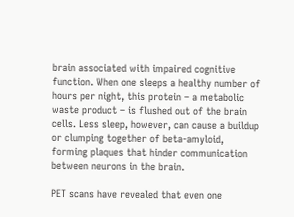brain associated with impaired cognitive function. When one sleeps a healthy number of hours per night, this protein – a metabolic waste product – is flushed out of the brain cells. Less sleep, however, can cause a buildup or clumping together of beta-amyloid, forming plaques that hinder communication between neurons in the brain.

PET scans have revealed that even one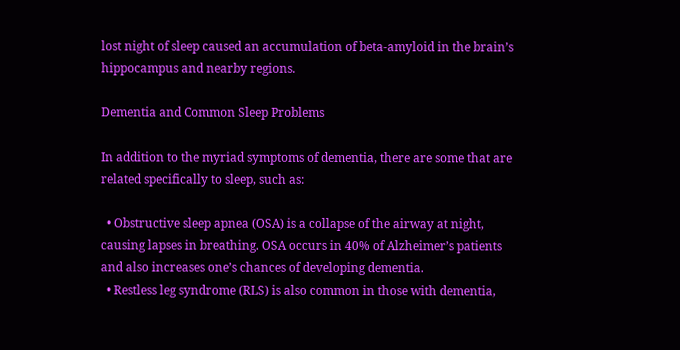lost night of sleep caused an accumulation of beta-amyloid in the brain’s hippocampus and nearby regions.

Dementia and Common Sleep Problems

In addition to the myriad symptoms of dementia, there are some that are related specifically to sleep, such as:

  • Obstructive sleep apnea (OSA) is a collapse of the airway at night, causing lapses in breathing. OSA occurs in 40% of Alzheimer’s patients and also increases one’s chances of developing dementia.
  • Restless leg syndrome (RLS) is also common in those with dementia,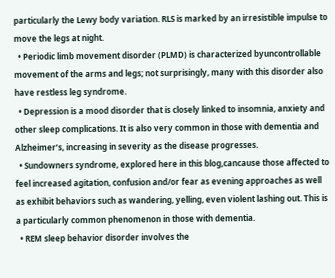particularly the Lewy body variation. RLS is marked by an irresistible impulse to move the legs at night.
  • Periodic limb movement disorder (PLMD) is characterized byuncontrollable movement of the arms and legs; not surprisingly, many with this disorder also have restless leg syndrome.
  • Depression is a mood disorder that is closely linked to insomnia, anxiety and other sleep complications. It is also very common in those with dementia and Alzheimer’s, increasing in severity as the disease progresses.
  • Sundowners syndrome, explored here in this blog,cancause those affected to feel increased agitation, confusion and/or fear as evening approaches as well as exhibit behaviors such as wandering, yelling, even violent lashing out. This is a particularly common phenomenon in those with dementia.
  • REM sleep behavior disorder involves the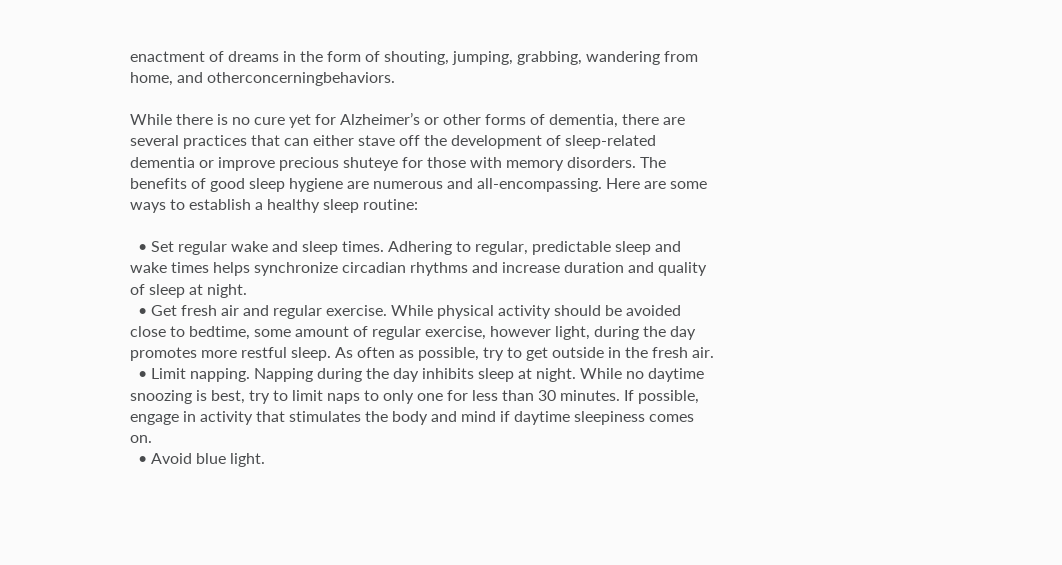enactment of dreams in the form of shouting, jumping, grabbing, wandering from home, and otherconcerningbehaviors.

While there is no cure yet for Alzheimer’s or other forms of dementia, there are several practices that can either stave off the development of sleep-related dementia or improve precious shuteye for those with memory disorders. The benefits of good sleep hygiene are numerous and all-encompassing. Here are some ways to establish a healthy sleep routine:

  • Set regular wake and sleep times. Adhering to regular, predictable sleep and wake times helps synchronize circadian rhythms and increase duration and quality of sleep at night.
  • Get fresh air and regular exercise. While physical activity should be avoided close to bedtime, some amount of regular exercise, however light, during the day promotes more restful sleep. As often as possible, try to get outside in the fresh air.
  • Limit napping. Napping during the day inhibits sleep at night. While no daytime snoozing is best, try to limit naps to only one for less than 30 minutes. If possible, engage in activity that stimulates the body and mind if daytime sleepiness comes on.
  • Avoid blue light.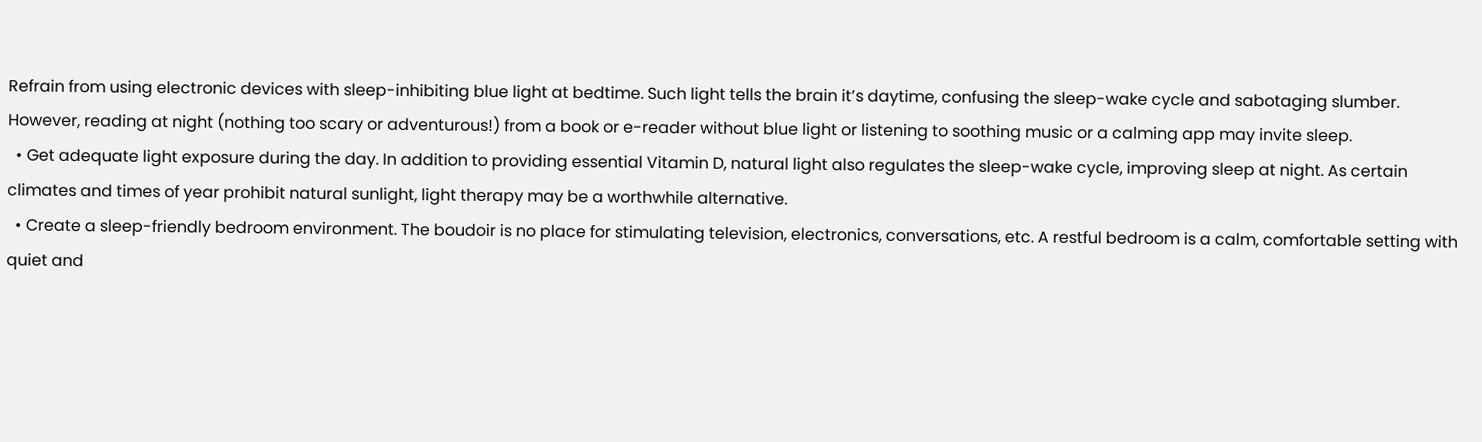Refrain from using electronic devices with sleep-inhibiting blue light at bedtime. Such light tells the brain it’s daytime, confusing the sleep-wake cycle and sabotaging slumber. However, reading at night (nothing too scary or adventurous!) from a book or e-reader without blue light or listening to soothing music or a calming app may invite sleep.
  • Get adequate light exposure during the day. In addition to providing essential Vitamin D, natural light also regulates the sleep-wake cycle, improving sleep at night. As certain climates and times of year prohibit natural sunlight, light therapy may be a worthwhile alternative.
  • Create a sleep-friendly bedroom environment. The boudoir is no place for stimulating television, electronics, conversations, etc. A restful bedroom is a calm, comfortable setting with quiet and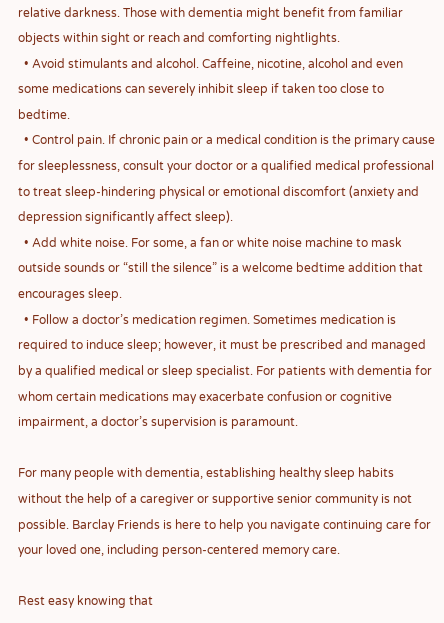relative darkness. Those with dementia might benefit from familiar objects within sight or reach and comforting nightlights.
  • Avoid stimulants and alcohol. Caffeine, nicotine, alcohol and even some medications can severely inhibit sleep if taken too close to bedtime.
  • Control pain. If chronic pain or a medical condition is the primary cause for sleeplessness, consult your doctor or a qualified medical professional to treat sleep-hindering physical or emotional discomfort (anxiety and depression significantly affect sleep).
  • Add white noise. For some, a fan or white noise machine to mask outside sounds or “still the silence” is a welcome bedtime addition that encourages sleep.
  • Follow a doctor’s medication regimen. Sometimes medication is required to induce sleep; however, it must be prescribed and managed by a qualified medical or sleep specialist. For patients with dementia for whom certain medications may exacerbate confusion or cognitive impairment, a doctor’s supervision is paramount.

For many people with dementia, establishing healthy sleep habits without the help of a caregiver or supportive senior community is not possible. Barclay Friends is here to help you navigate continuing care for your loved one, including person-centered memory care.

Rest easy knowing that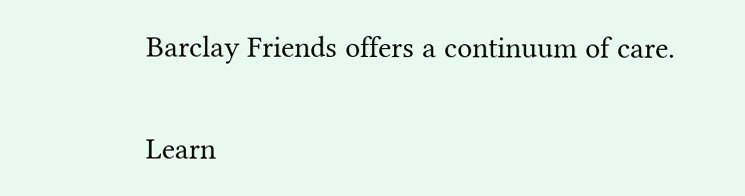Barclay Friends offers a continuum of care.

Learn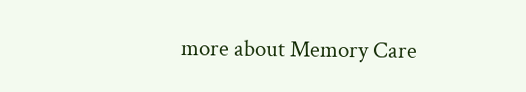more about Memory Care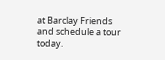at Barclay Friends and schedule a tour today.